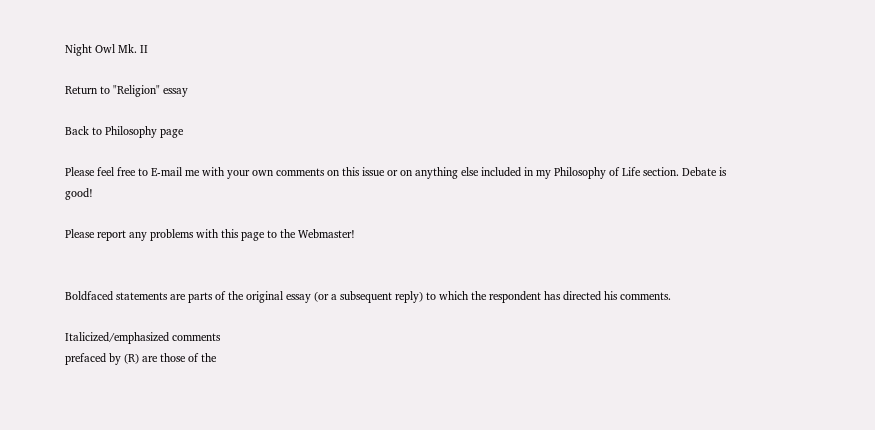Night Owl Mk. II

Return to "Religion" essay

Back to Philosophy page

Please feel free to E-mail me with your own comments on this issue or on anything else included in my Philosophy of Life section. Debate is good!

Please report any problems with this page to the Webmaster!


Boldfaced statements are parts of the original essay (or a subsequent reply) to which the respondent has directed his comments.

Italicized/emphasized comments
prefaced by (R) are those of the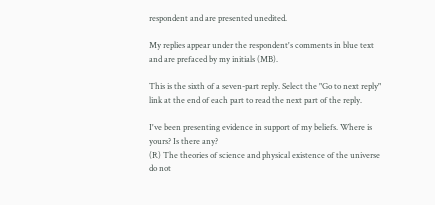respondent and are presented unedited.

My replies appear under the respondent's comments in blue text and are prefaced by my initials (MB).

This is the sixth of a seven-part reply. Select the "Go to next reply" link at the end of each part to read the next part of the reply.

I've been presenting evidence in support of my beliefs. Where is yours? Is there any?
(R) The theories of science and physical existence of the universe do not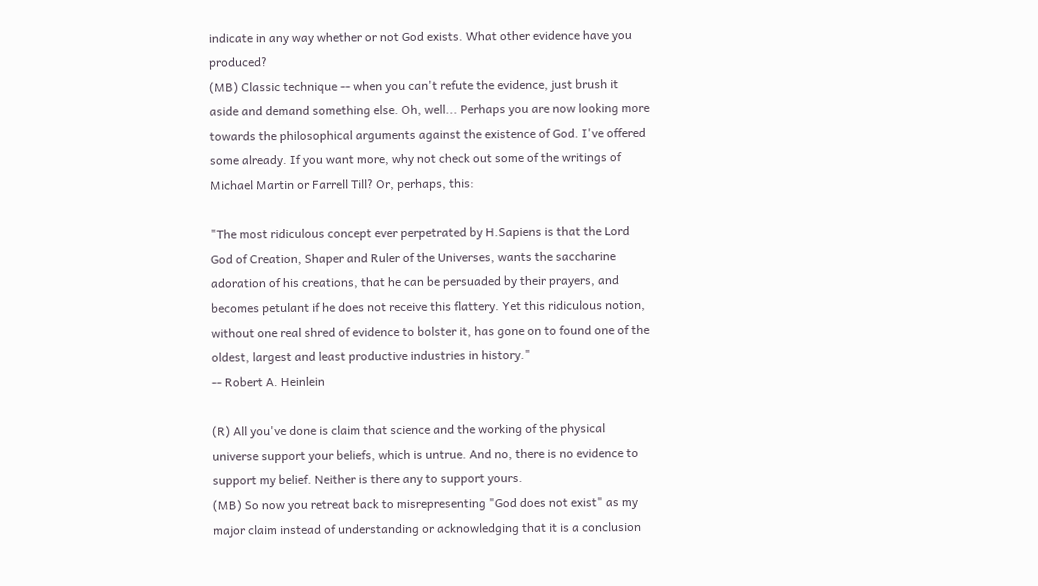indicate in any way whether or not God exists. What other evidence have you produced?
(MB) Classic technique -- when you can't refute the evidence, just brush it aside and demand something else. Oh, well... Perhaps you are now looking more towards the philosophical arguments against the existence of God. I've offered some already. If you want more, why not check out some of the writings of Michael Martin or Farrell Till? Or, perhaps, this:

"The most ridiculous concept ever perpetrated by H.Sapiens is that the Lord God of Creation, Shaper and Ruler of the Universes, wants the saccharine adoration of his creations, that he can be persuaded by their prayers, and becomes petulant if he does not receive this flattery. Yet this ridiculous notion, without one real shred of evidence to bolster it, has gone on to found one of the oldest, largest and least productive industries in history."
-- Robert A. Heinlein

(R) All you've done is claim that science and the working of the physical universe support your beliefs, which is untrue. And no, there is no evidence to support my belief. Neither is there any to support yours.
(MB) So now you retreat back to misrepresenting "God does not exist" as my major claim instead of understanding or acknowledging that it is a conclusion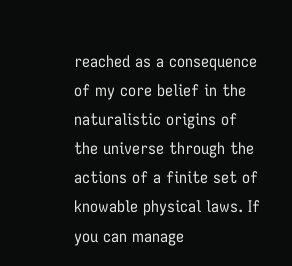reached as a consequence of my core belief in the naturalistic origins of the universe through the actions of a finite set of knowable physical laws. If you can manage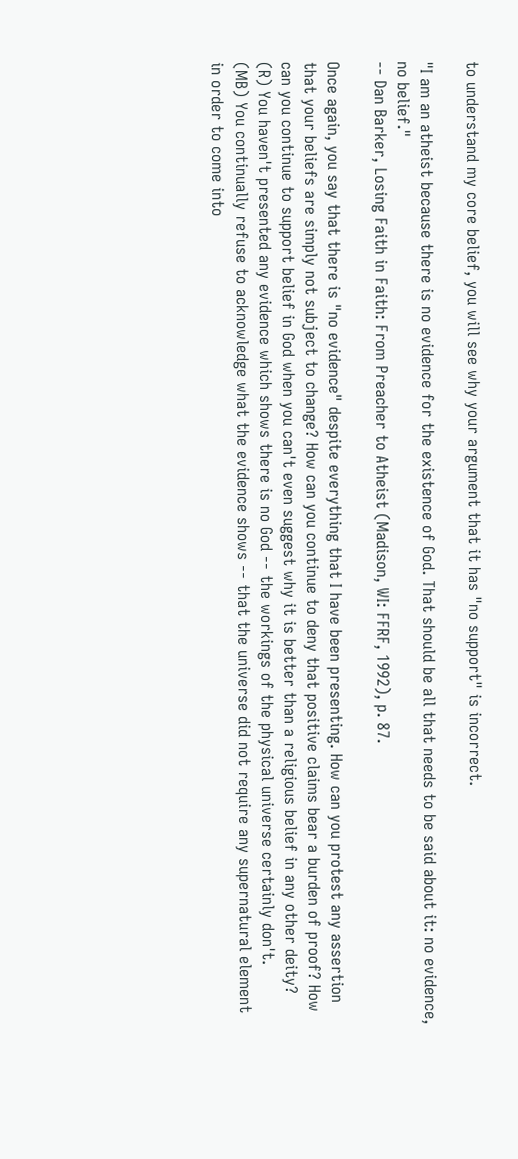to understand my core belief, you will see why your argument that it has "no support" is incorrect.

"I am an atheist because there is no evidence for the existence of God. That should be all that needs to be said about it: no evidence, no belief."
-- Dan Barker, Losing Faith in Faith: From Preacher to Atheist (Madison, WI: FFRF, 1992), p. 87.

Once again, you say that there is "no evidence" despite everything that I have been presenting. How can you protest any assertion that your beliefs are simply not subject to change? How can you continue to deny that positive claims bear a burden of proof? How can you continue to support belief in God when you can't even suggest why it is better than a religious belief in any other deity?
(R) You haven't presented any evidence which shows there is no God -- the workings of the physical universe certainly don't.
(MB) You continually refuse to acknowledge what the evidence shows -- that the universe did not require any supernatural element in order to come into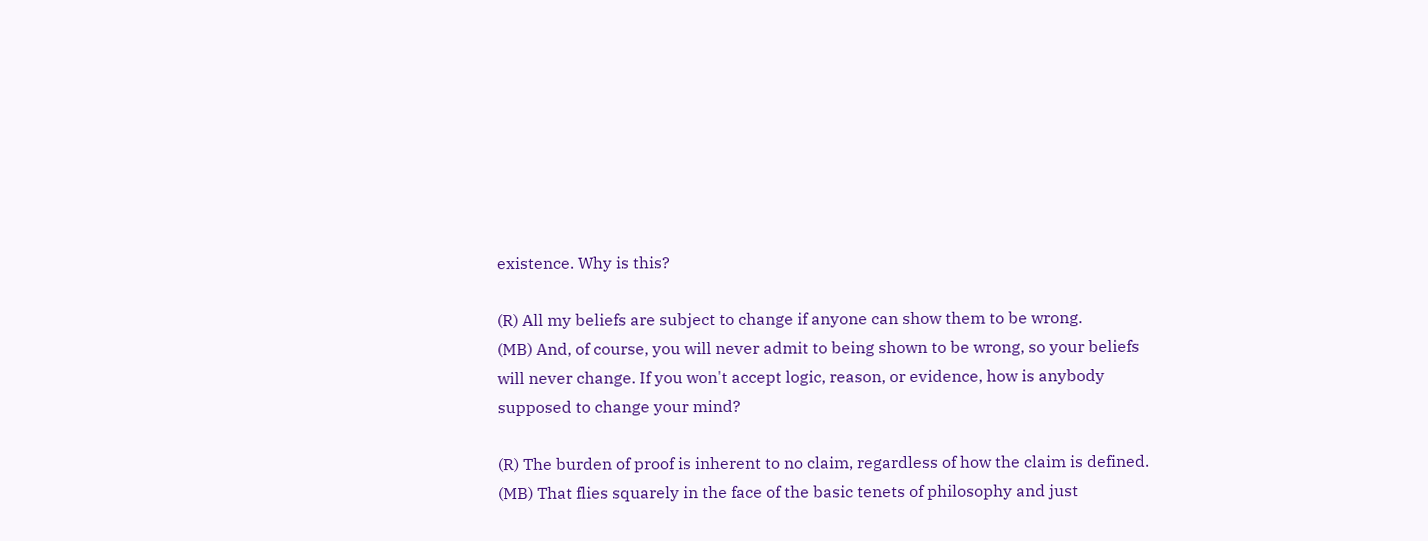existence. Why is this?

(R) All my beliefs are subject to change if anyone can show them to be wrong.
(MB) And, of course, you will never admit to being shown to be wrong, so your beliefs will never change. If you won't accept logic, reason, or evidence, how is anybody supposed to change your mind?

(R) The burden of proof is inherent to no claim, regardless of how the claim is defined.
(MB) That flies squarely in the face of the basic tenets of philosophy and just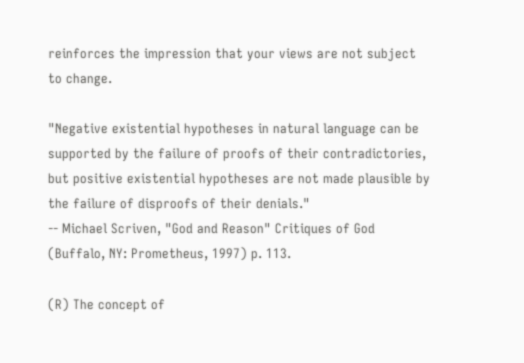reinforces the impression that your views are not subject to change.

"Negative existential hypotheses in natural language can be supported by the failure of proofs of their contradictories, but positive existential hypotheses are not made plausible by the failure of disproofs of their denials."
-- Michael Scriven, "God and Reason" Critiques of God (Buffalo, NY: Prometheus, 1997) p. 113.

(R) The concept of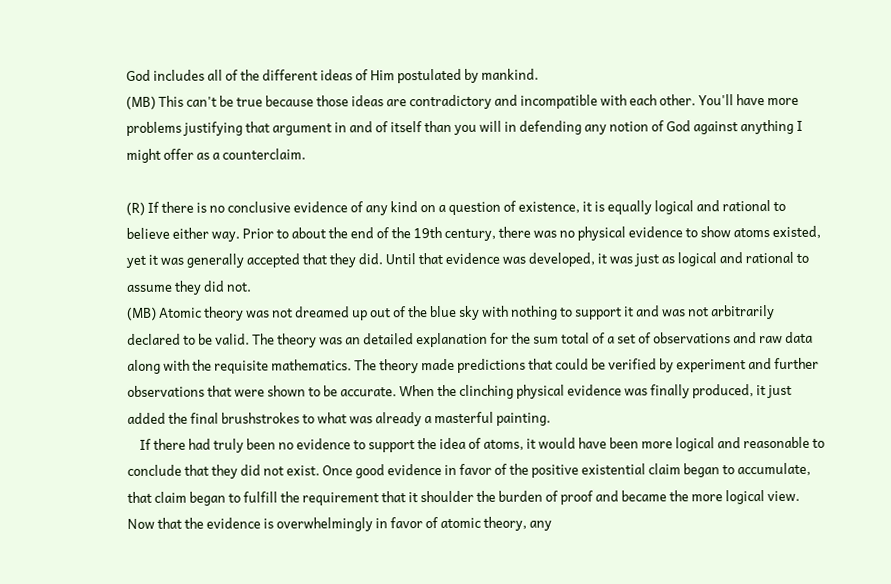God includes all of the different ideas of Him postulated by mankind.
(MB) This can't be true because those ideas are contradictory and incompatible with each other. You'll have more problems justifying that argument in and of itself than you will in defending any notion of God against anything I might offer as a counterclaim.

(R) If there is no conclusive evidence of any kind on a question of existence, it is equally logical and rational to believe either way. Prior to about the end of the 19th century, there was no physical evidence to show atoms existed, yet it was generally accepted that they did. Until that evidence was developed, it was just as logical and rational to assume they did not.
(MB) Atomic theory was not dreamed up out of the blue sky with nothing to support it and was not arbitrarily declared to be valid. The theory was an detailed explanation for the sum total of a set of observations and raw data along with the requisite mathematics. The theory made predictions that could be verified by experiment and further observations that were shown to be accurate. When the clinching physical evidence was finally produced, it just added the final brushstrokes to what was already a masterful painting.
    If there had truly been no evidence to support the idea of atoms, it would have been more logical and reasonable to conclude that they did not exist. Once good evidence in favor of the positive existential claim began to accumulate, that claim began to fulfill the requirement that it shoulder the burden of proof and became the more logical view. Now that the evidence is overwhelmingly in favor of atomic theory, any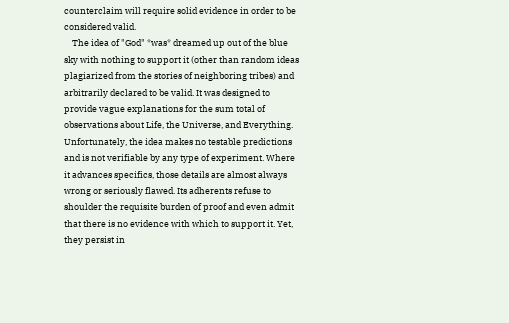counterclaim will require solid evidence in order to be considered valid.
    The idea of "God" *was* dreamed up out of the blue sky with nothing to support it (other than random ideas plagiarized from the stories of neighboring tribes) and arbitrarily declared to be valid. It was designed to provide vague explanations for the sum total of observations about Life, the Universe, and Everything. Unfortunately, the idea makes no testable predictions and is not verifiable by any type of experiment. Where it advances specifics, those details are almost always wrong or seriously flawed. Its adherents refuse to shoulder the requisite burden of proof and even admit that there is no evidence with which to support it. Yet, they persist in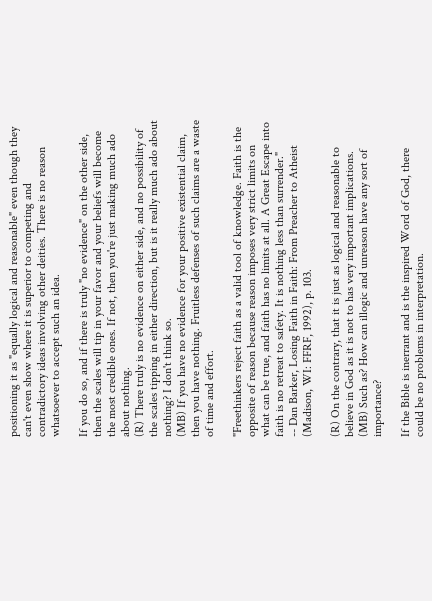positioning it as "equally logical and reasonable" even though they can't even show where it is superior to competing and contradictory ideas involving other deities. There is no reason whatsoever to accept such an idea.

If you do so, and if there is truly "no evidence" on the other side, then the scales will tip in your favor and your beliefs will become the most credible ones. If not, then you're just making much ado about nothing.
(R) There truly is no evidence on either side, and no possibility of the scales tipping in either direction, but is it really much ado about nothing? I don't think so.
(MB) If you have no evidence for your positive existential claim, then you have nothing. Fruitless defenses of such claims are a waste of time and effort.

"Freethinkers reject faith as a valid tool of knowledge. Faith is the opposite of reason because reason imposes very strict limits on what can be true, and faith has no limits at all. A Great Escape into faith is no retreat to safety. It is nothing less than surrender."
-- Dan Barker, Losing Faith in Faith: From Preacher to Atheist (Madison, WI: FFRF, 1992), p. 103.

(R) On the contrary, that it is just as logical and reasonable to believe in God as it is not to has very important implications.
(MB) Such as? How can illogic and unreason have any sort of importance?

If the Bible is inerrant and is the inspired Word of God, there could be no problems in interpretation.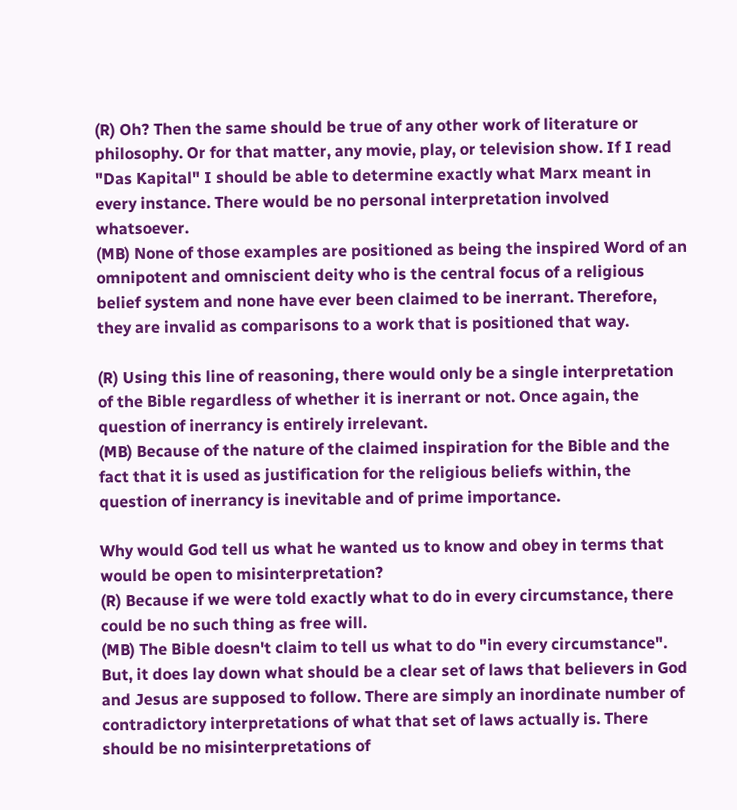(R) Oh? Then the same should be true of any other work of literature or philosophy. Or for that matter, any movie, play, or television show. If I read "Das Kapital" I should be able to determine exactly what Marx meant in every instance. There would be no personal interpretation involved whatsoever.
(MB) None of those examples are positioned as being the inspired Word of an omnipotent and omniscient deity who is the central focus of a religious belief system and none have ever been claimed to be inerrant. Therefore, they are invalid as comparisons to a work that is positioned that way.

(R) Using this line of reasoning, there would only be a single interpretation of the Bible regardless of whether it is inerrant or not. Once again, the question of inerrancy is entirely irrelevant.
(MB) Because of the nature of the claimed inspiration for the Bible and the fact that it is used as justification for the religious beliefs within, the question of inerrancy is inevitable and of prime importance.

Why would God tell us what he wanted us to know and obey in terms that would be open to misinterpretation?
(R) Because if we were told exactly what to do in every circumstance, there could be no such thing as free will.
(MB) The Bible doesn't claim to tell us what to do "in every circumstance". But, it does lay down what should be a clear set of laws that believers in God and Jesus are supposed to follow. There are simply an inordinate number of contradictory interpretations of what that set of laws actually is. There should be no misinterpretations of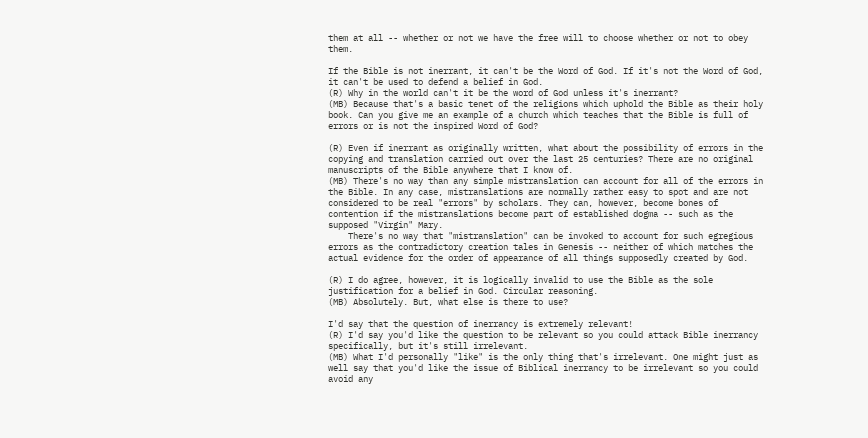them at all -- whether or not we have the free will to choose whether or not to obey them.

If the Bible is not inerrant, it can't be the Word of God. If it's not the Word of God, it can't be used to defend a belief in God.
(R) Why in the world can't it be the word of God unless it's inerrant?
(MB) Because that's a basic tenet of the religions which uphold the Bible as their holy book. Can you give me an example of a church which teaches that the Bible is full of errors or is not the inspired Word of God?

(R) Even if inerrant as originally written, what about the possibility of errors in the copying and translation carried out over the last 25 centuries? There are no original manuscripts of the Bible anywhere that I know of.
(MB) There's no way than any simple mistranslation can account for all of the errors in the Bible. In any case, mistranslations are normally rather easy to spot and are not considered to be real "errors" by scholars. They can, however, become bones of contention if the mistranslations become part of established dogma -- such as the supposed "Virgin" Mary.
    There's no way that "mistranslation" can be invoked to account for such egregious errors as the contradictory creation tales in Genesis -- neither of which matches the actual evidence for the order of appearance of all things supposedly created by God.

(R) I do agree, however, it is logically invalid to use the Bible as the sole justification for a belief in God. Circular reasoning.
(MB) Absolutely. But, what else is there to use?

I'd say that the question of inerrancy is extremely relevant!
(R) I'd say you'd like the question to be relevant so you could attack Bible inerrancy specifically, but it's still irrelevant.
(MB) What I'd personally "like" is the only thing that's irrelevant. One might just as well say that you'd like the issue of Biblical inerrancy to be irrelevant so you could avoid any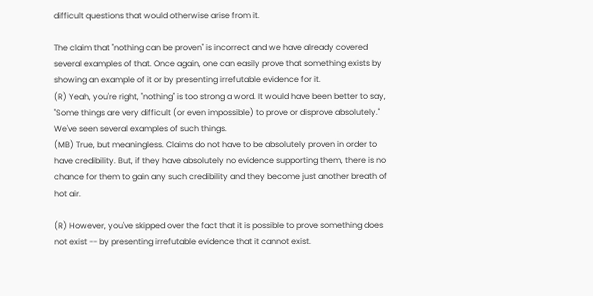difficult questions that would otherwise arise from it.

The claim that "nothing can be proven" is incorrect and we have already covered several examples of that. Once again, one can easily prove that something exists by showing an example of it or by presenting irrefutable evidence for it.
(R) Yeah, you're right, "nothing" is too strong a word. It would have been better to say, "Some things are very difficult (or even impossible) to prove or disprove absolutely." We've seen several examples of such things.
(MB) True, but meaningless. Claims do not have to be absolutely proven in order to have credibility. But, if they have absolutely no evidence supporting them, there is no chance for them to gain any such credibility and they become just another breath of hot air.

(R) However, you've skipped over the fact that it is possible to prove something does not exist -- by presenting irrefutable evidence that it cannot exist.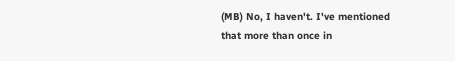(MB) No, I haven't. I've mentioned that more than once in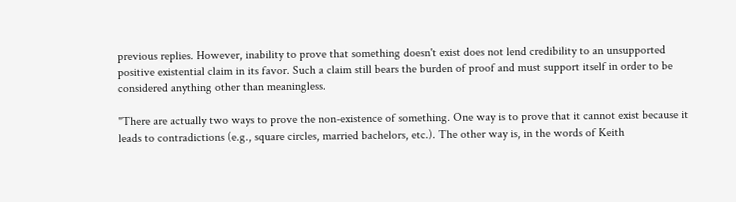previous replies. However, inability to prove that something doesn't exist does not lend credibility to an unsupported positive existential claim in its favor. Such a claim still bears the burden of proof and must support itself in order to be considered anything other than meaningless.

"There are actually two ways to prove the non-existence of something. One way is to prove that it cannot exist because it leads to contradictions (e.g., square circles, married bachelors, etc.). The other way is, in the words of Keith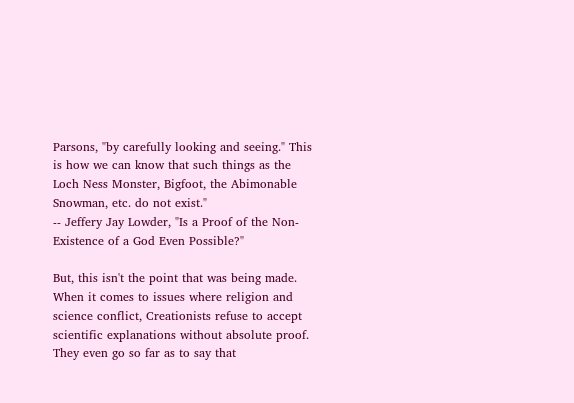Parsons, "by carefully looking and seeing." This is how we can know that such things as the Loch Ness Monster, Bigfoot, the Abimonable Snowman, etc. do not exist."
-- Jeffery Jay Lowder, "Is a Proof of the Non-Existence of a God Even Possible?"

But, this isn't the point that was being made. When it comes to issues where religion and science conflict, Creationists refuse to accept scientific explanations without absolute proof. They even go so far as to say that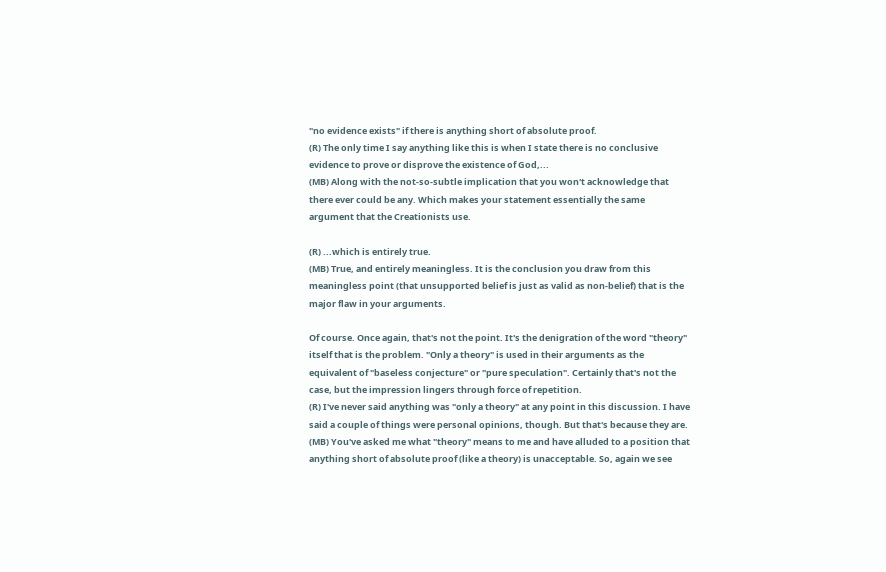"no evidence exists" if there is anything short of absolute proof.
(R) The only time I say anything like this is when I state there is no conclusive evidence to prove or disprove the existence of God,...
(MB) Along with the not-so-subtle implication that you won't acknowledge that there ever could be any. Which makes your statement essentially the same argument that the Creationists use.

(R) ...which is entirely true.
(MB) True, and entirely meaningless. It is the conclusion you draw from this meaningless point (that unsupported belief is just as valid as non-belief) that is the major flaw in your arguments.

Of course. Once again, that's not the point. It's the denigration of the word "theory" itself that is the problem. "Only a theory" is used in their arguments as the equivalent of "baseless conjecture" or "pure speculation". Certainly that's not the case, but the impression lingers through force of repetition.
(R) I've never said anything was "only a theory" at any point in this discussion. I have said a couple of things were personal opinions, though. But that's because they are.
(MB) You've asked me what "theory" means to me and have alluded to a position that anything short of absolute proof (like a theory) is unacceptable. So, again we see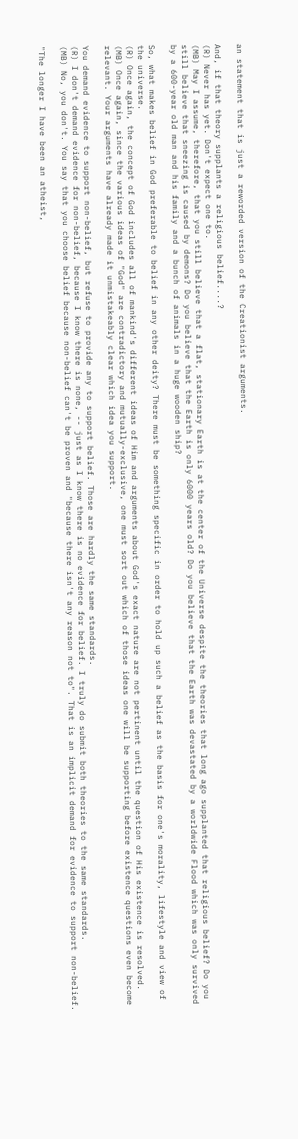an statement that is just a reworded version of the Creationist arguments.

And, if that theory supplants a religious belief....?
(R) Never has yet. Don't expect one to.
(MB) May I assume, therefore, that you still believe that a flat, stationary Earth is at the center of the Universe despite the theories that long ago supplanted that religious belief? Do you still believe that sneezing is caused by demons? Do you believe that the Earth is only 6000 years old? Do you believe that the Earth was devastated by a worldwide Flood which was only survived by a 600-year old man and his family and a bunch of animals in a huge wooden ship?

So, what makes belief in God preferable to belief in any other deity? There must be something specific in order to hold up such a belief as the basis for one's morality, lifestyle and view of the universe.
(R) Once again, the concept of God includes all of mankind's different ideas of Him and arguments about God's exact nature are not pertinent until the question of His existence is resolved.
(MB) Once again, since the various ideas of "God" are contradictory and mutually-exclusive, one must sort out which of those ideas one will be supporting before existence questions even become relevant. Your arguments have already made it unmistakeably clear which idea you support.

You demand evidence to support non-belief, but refuse to provide any to support belief. Those are hardly the same standards.
(R) I don't demand evidence for non-belief, because I know there is none, -- just as I know there is no evidence for belief. I truly do submit both theories to the same standards.
(MB) No, you don't. You say that you choose belief because non-belief can't be proven and "because there isn't any reason not to". That is an implicit demand for evidence to support non-belief.

"The longer I have been an atheist,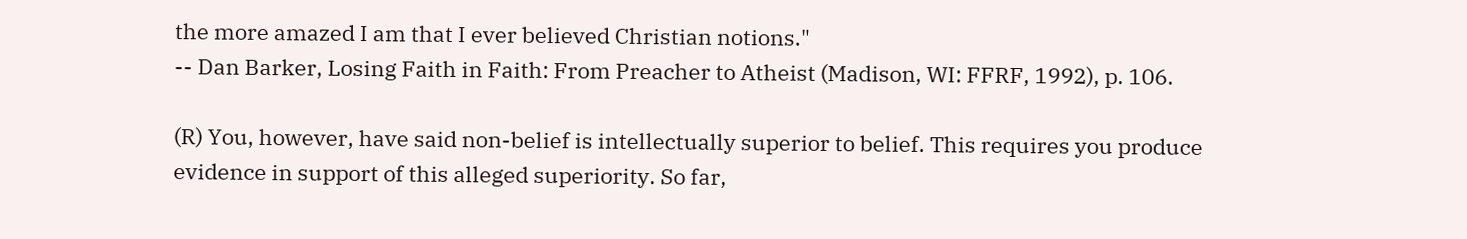the more amazed I am that I ever believed Christian notions."
-- Dan Barker, Losing Faith in Faith: From Preacher to Atheist (Madison, WI: FFRF, 1992), p. 106.

(R) You, however, have said non-belief is intellectually superior to belief. This requires you produce evidence in support of this alleged superiority. So far,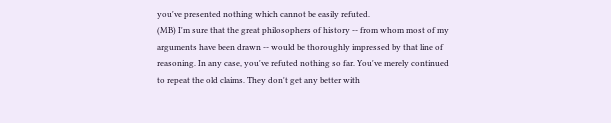you've presented nothing which cannot be easily refuted.
(MB) I'm sure that the great philosophers of history -- from whom most of my arguments have been drawn -- would be thoroughly impressed by that line of reasoning. In any case, you've refuted nothing so far. You've merely continued to repeat the old claims. They don't get any better with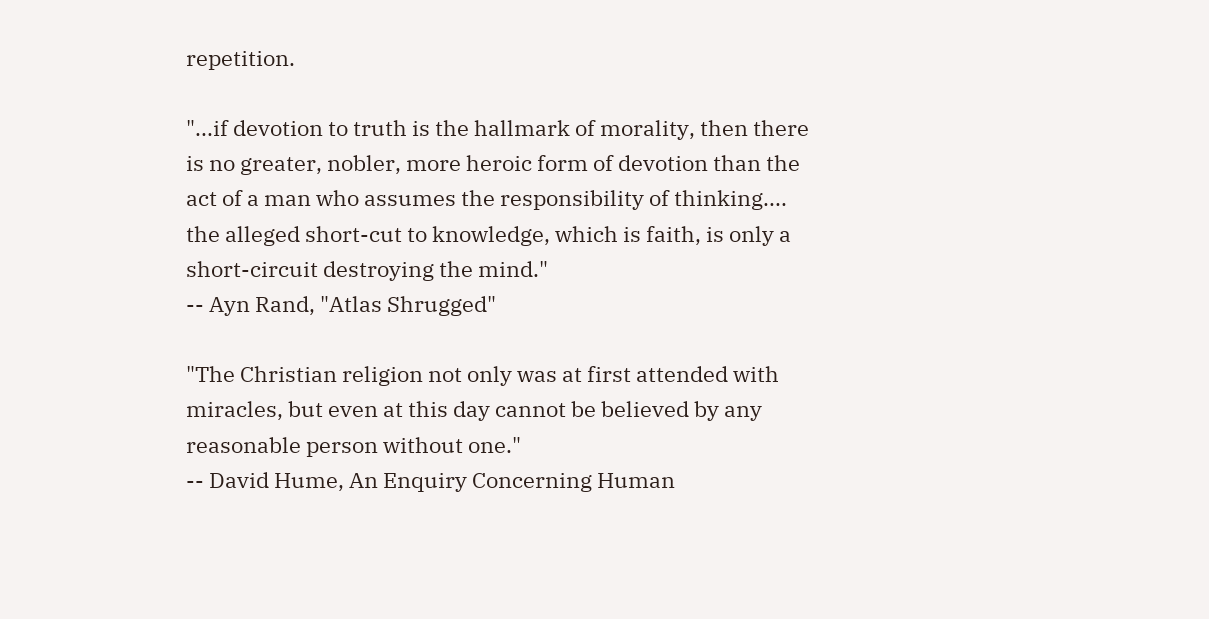repetition.

"...if devotion to truth is the hallmark of morality, then there is no greater, nobler, more heroic form of devotion than the act of a man who assumes the responsibility of thinking.... the alleged short-cut to knowledge, which is faith, is only a short-circuit destroying the mind."
-- Ayn Rand, "Atlas Shrugged"

"The Christian religion not only was at first attended with miracles, but even at this day cannot be believed by any reasonable person without one."
-- David Hume, An Enquiry Concerning Human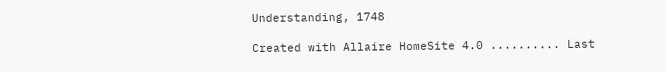Understanding, 1748

Created with Allaire HomeSite 4.0 .......... Last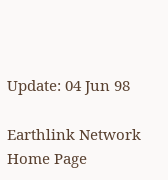Update: 04 Jun 98

Earthlink Network Home Page